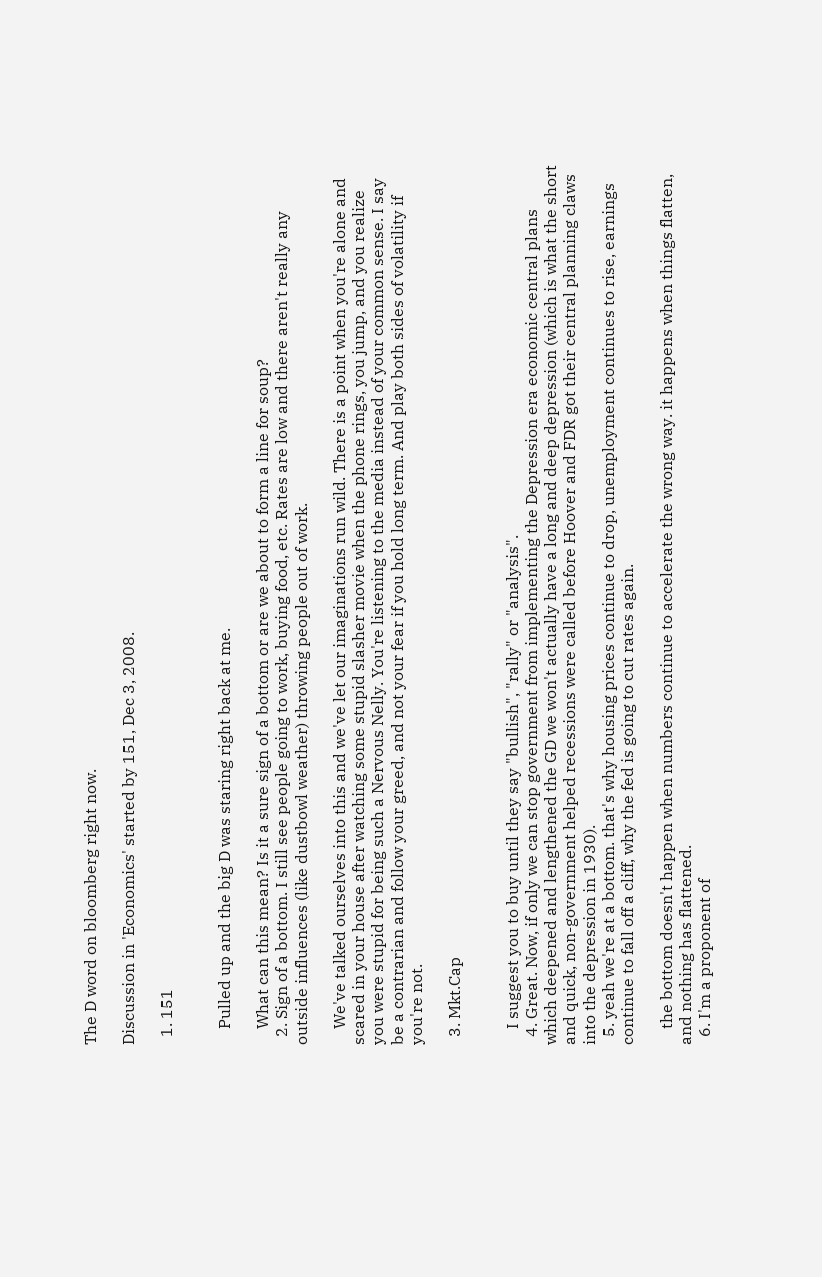The D word on bloomberg right now.

Discussion in 'Economics' started by 151, Dec 3, 2008.

  1. 151


    Pulled up and the big D was staring right back at me.

    What can this mean? Is it a sure sign of a bottom or are we about to form a line for soup?
  2. Sign of a bottom. I still see people going to work, buying food, etc. Rates are low and there aren't really any outside influences (like dustbowl weather) throwing people out of work.

    We've talked ourselves into this and we've let our imaginations run wild. There is a point when you're alone and scared in your house after watching some stupid slasher movie when the phone rings, you jump, and you realize you were stupid for being such a Nervous Nelly. You're listening to the media instead of your common sense. I say be a contrarian and follow your greed, and not your fear if you hold long term. And play both sides of volatility if you're not.

  3. Mkt.Cap


    I suggest you to buy until they say "bullish", "rally" or "analysis".
  4. Great. Now, if only we can stop government from implementing the Depression era economic central plans which deepened and lengthened the GD we won't actually have a long and deep depression (which is what the short and quick, non-government helped recessions were called before Hoover and FDR got their central planning claws into the depression in 1930).
  5. yeah we're at a bottom. that's why housing prices continue to drop, unemployment continues to rise, earnings continue to fall off a cliff, why the fed is going to cut rates again.

    the bottom doesn't happen when numbers continue to accelerate the wrong way. it happens when things flatten, and nothing has flattened.
  6. I'm a proponent of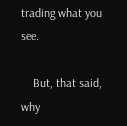trading what you see.

    But, that said, why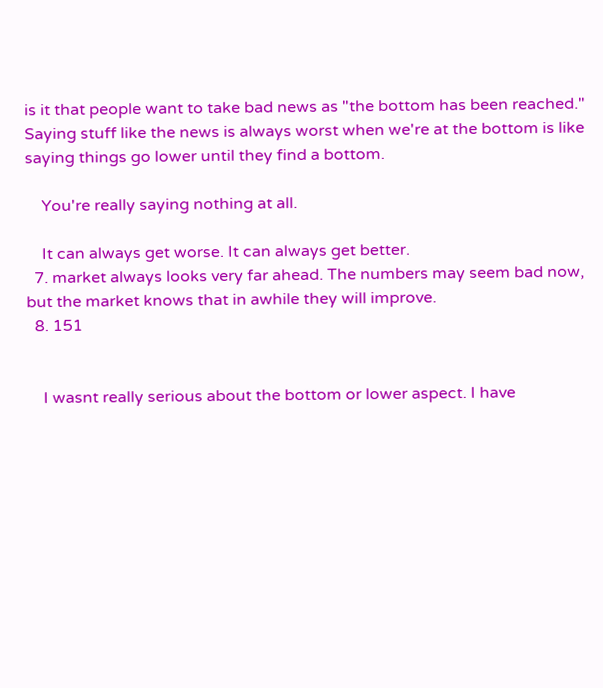is it that people want to take bad news as "the bottom has been reached." Saying stuff like the news is always worst when we're at the bottom is like saying things go lower until they find a bottom.

    You're really saying nothing at all.

    It can always get worse. It can always get better.
  7. market always looks very far ahead. The numbers may seem bad now, but the market knows that in awhile they will improve.
  8. 151


    I wasnt really serious about the bottom or lower aspect. I have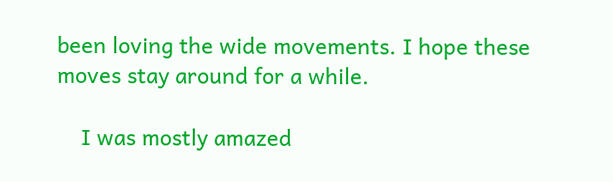been loving the wide movements. I hope these moves stay around for a while.

    I was mostly amazed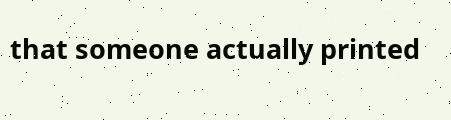that someone actually printed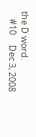the D word.
    #10     Dec 3, 2008